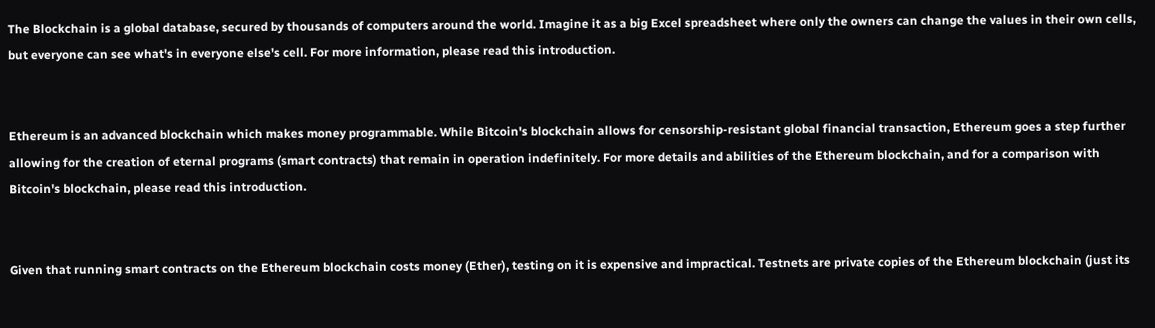The Blockchain is a global database, secured by thousands of computers around the world. Imagine it as a big Excel spreadsheet where only the owners can change the values in their own cells, but everyone can see what's in everyone else's cell. For more information, please read this introduction.


Ethereum is an advanced blockchain which makes money programmable. While Bitcoin's blockchain allows for censorship-resistant global financial transaction, Ethereum goes a step further allowing for the creation of eternal programs (smart contracts) that remain in operation indefinitely. For more details and abilities of the Ethereum blockchain, and for a comparison with Bitcoin's blockchain, please read this introduction.


Given that running smart contracts on the Ethereum blockchain costs money (Ether), testing on it is expensive and impractical. Testnets are private copies of the Ethereum blockchain (just its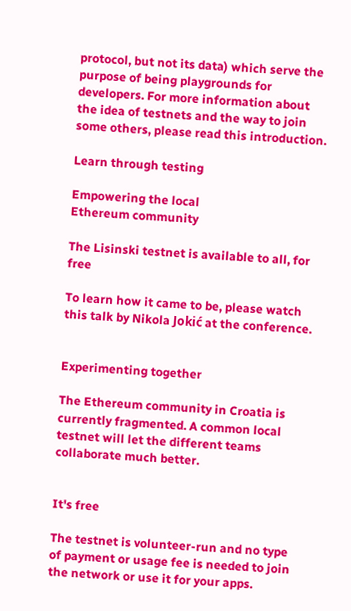protocol, but not its data) which serve the purpose of being playgrounds for developers. For more information about the idea of testnets and the way to join some others, please read this introduction.

Learn through testing

Empowering the local
Ethereum community

The Lisinski testnet is available to all, for free

To learn how it came to be, please watch this talk by Nikola Jokić at the conference.


Experimenting together

The Ethereum community in Croatia is currently fragmented. A common local testnet will let the different teams collaborate much better.


It's free

The testnet is volunteer-run and no type of payment or usage fee is needed to join the network or use it for your apps.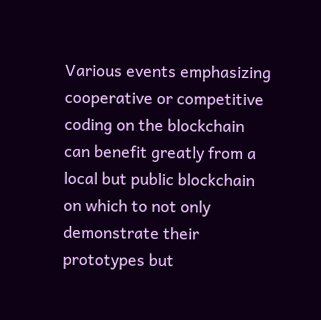Various events emphasizing cooperative or competitive coding on the blockchain can benefit greatly from a local but public blockchain on which to not only demonstrate their prototypes but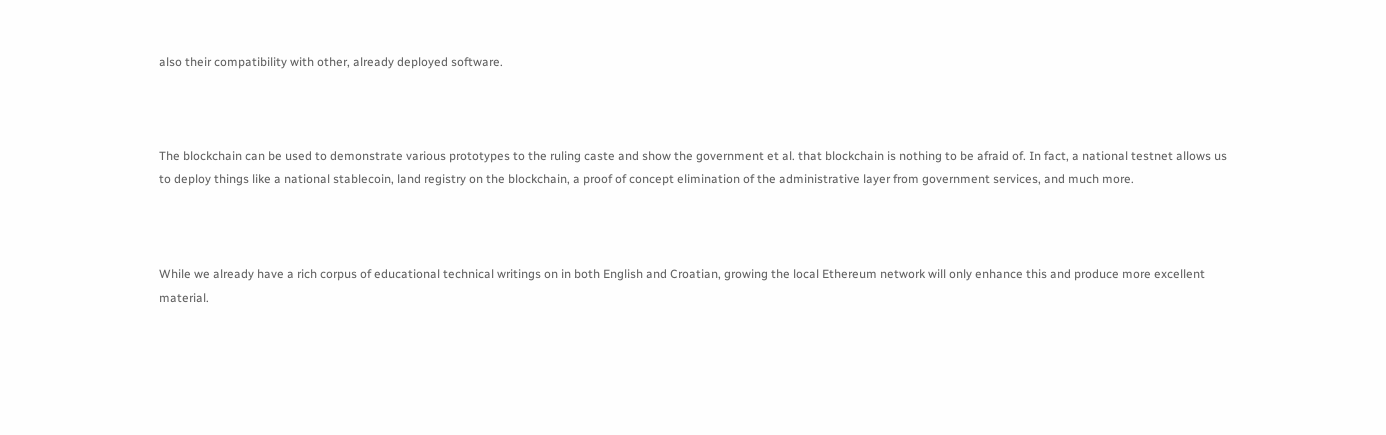also their compatibility with other, already deployed software.



The blockchain can be used to demonstrate various prototypes to the ruling caste and show the government et al. that blockchain is nothing to be afraid of. In fact, a national testnet allows us to deploy things like a national stablecoin, land registry on the blockchain, a proof of concept elimination of the administrative layer from government services, and much more.



While we already have a rich corpus of educational technical writings on in both English and Croatian, growing the local Ethereum network will only enhance this and produce more excellent material.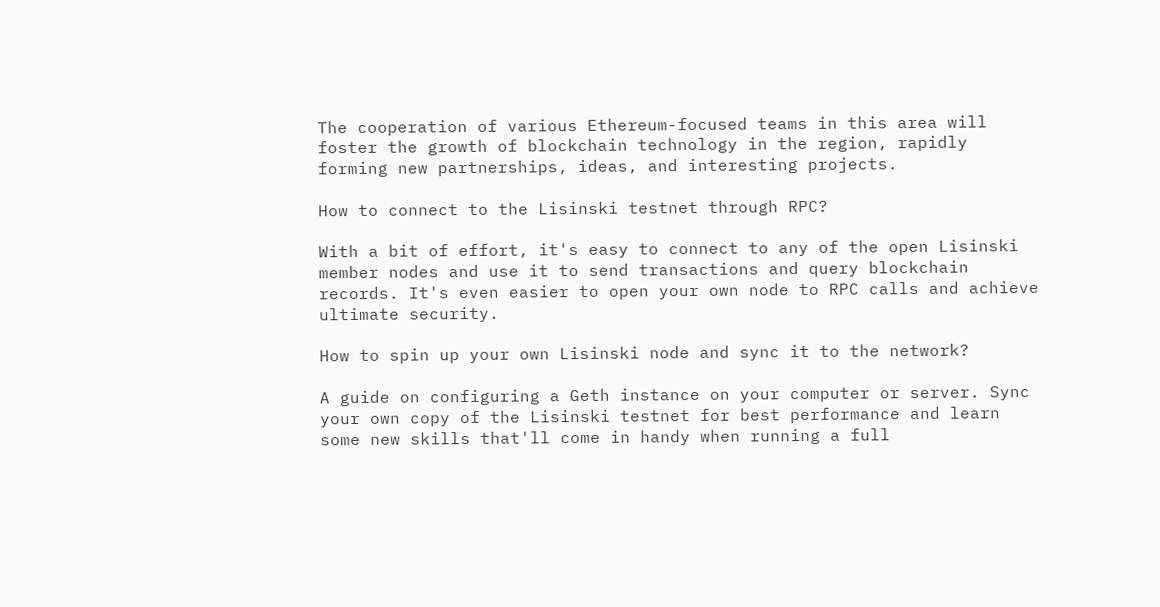The cooperation of various Ethereum-focused teams in this area will foster the growth of blockchain technology in the region, rapidly forming new partnerships, ideas, and interesting projects.

How to connect to the Lisinski testnet through RPC?

With a bit of effort, it's easy to connect to any of the open Lisinski member nodes and use it to send transactions and query blockchain records. It's even easier to open your own node to RPC calls and achieve ultimate security.

How to spin up your own Lisinski node and sync it to the network?

A guide on configuring a Geth instance on your computer or server. Sync your own copy of the Lisinski testnet for best performance and learn some new skills that'll come in handy when running a full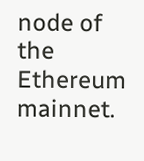node of the Ethereum mainnet.